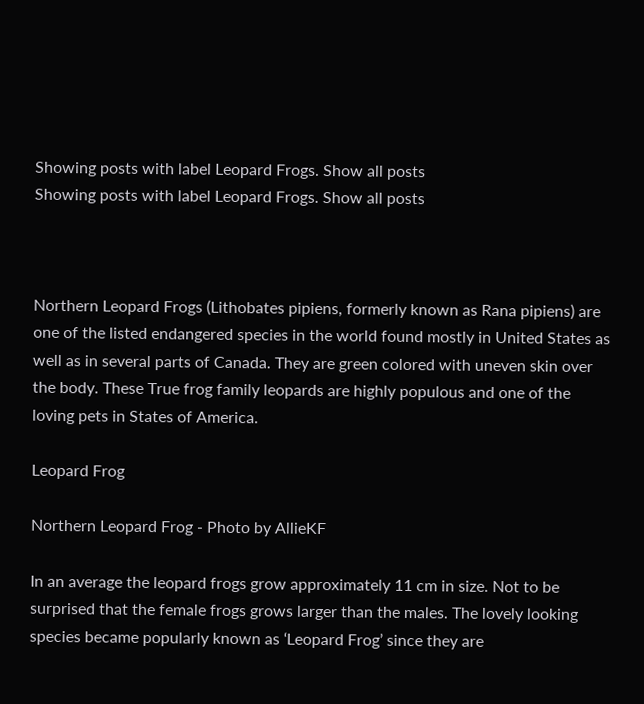Showing posts with label Leopard Frogs. Show all posts
Showing posts with label Leopard Frogs. Show all posts



Northern Leopard Frogs (Lithobates pipiens, formerly known as Rana pipiens) are one of the listed endangered species in the world found mostly in United States as well as in several parts of Canada. They are green colored with uneven skin over the body. These True frog family leopards are highly populous and one of the loving pets in States of America.

Leopard Frog

Northern Leopard Frog - Photo by AllieKF

In an average the leopard frogs grow approximately 11 cm in size. Not to be surprised that the female frogs grows larger than the males. The lovely looking species became popularly known as ‘Leopard Frog’ since they are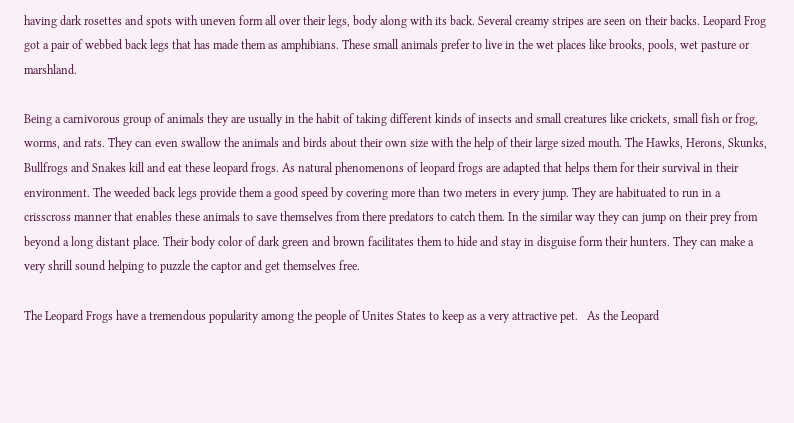having dark rosettes and spots with uneven form all over their legs, body along with its back. Several creamy stripes are seen on their backs. Leopard Frog got a pair of webbed back legs that has made them as amphibians. These small animals prefer to live in the wet places like brooks, pools, wet pasture or marshland.

Being a carnivorous group of animals they are usually in the habit of taking different kinds of insects and small creatures like crickets, small fish or frog, worms, and rats. They can even swallow the animals and birds about their own size with the help of their large sized mouth. The Hawks, Herons, Skunks, Bullfrogs and Snakes kill and eat these leopard frogs. As natural phenomenons of leopard frogs are adapted that helps them for their survival in their environment. The weeded back legs provide them a good speed by covering more than two meters in every jump. They are habituated to run in a crisscross manner that enables these animals to save themselves from there predators to catch them. In the similar way they can jump on their prey from beyond a long distant place. Their body color of dark green and brown facilitates them to hide and stay in disguise form their hunters. They can make a very shrill sound helping to puzzle the captor and get themselves free.

The Leopard Frogs have a tremendous popularity among the people of Unites States to keep as a very attractive pet.   As the Leopard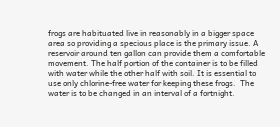frogs are habituated live in reasonably in a bigger space area so providing a specious place is the primary issue. A reservoir around ten gallon can provide them a comfortable movement. The half portion of the container is to be filled with water while the other half with soil. It is essential to use only chlorine-free water for keeping these frogs.  The water is to be changed in an interval of a fortnight.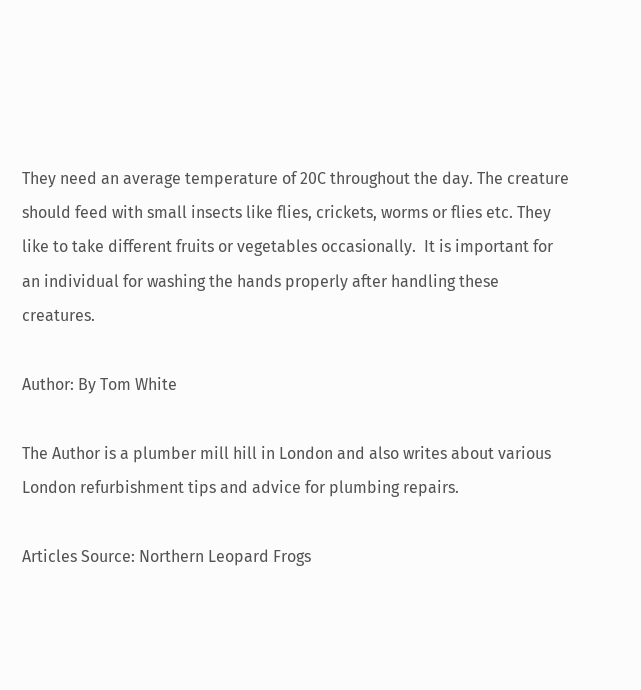They need an average temperature of 20C throughout the day. The creature should feed with small insects like flies, crickets, worms or flies etc. They like to take different fruits or vegetables occasionally.  It is important for an individual for washing the hands properly after handling these creatures.

Author: By Tom White

The Author is a plumber mill hill in London and also writes about various London refurbishment tips and advice for plumbing repairs.

Articles Source: Northern Leopard Frogs